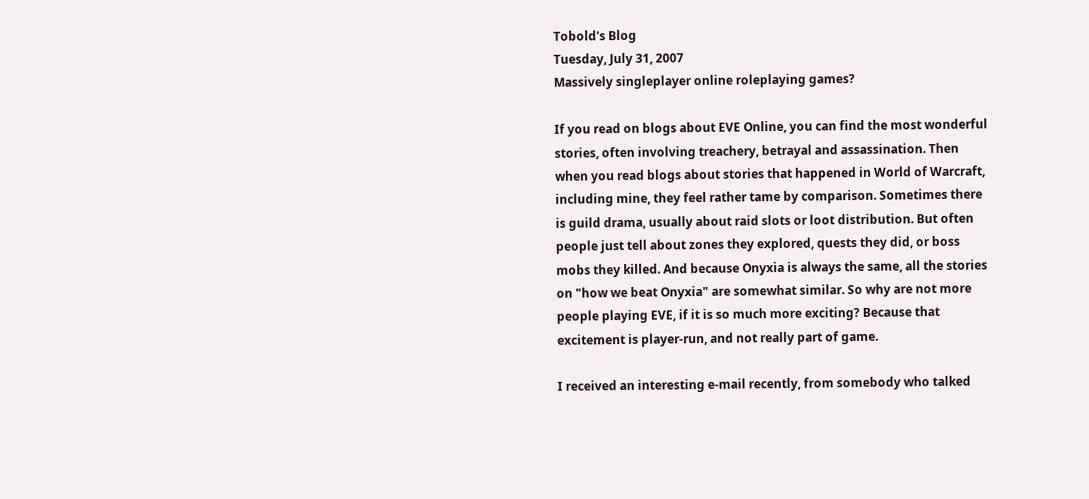Tobold's Blog
Tuesday, July 31, 2007
Massively singleplayer online roleplaying games?

If you read on blogs about EVE Online, you can find the most wonderful stories, often involving treachery, betrayal and assassination. Then when you read blogs about stories that happened in World of Warcraft, including mine, they feel rather tame by comparison. Sometimes there is guild drama, usually about raid slots or loot distribution. But often people just tell about zones they explored, quests they did, or boss mobs they killed. And because Onyxia is always the same, all the stories on "how we beat Onyxia" are somewhat similar. So why are not more people playing EVE, if it is so much more exciting? Because that excitement is player-run, and not really part of game.

I received an interesting e-mail recently, from somebody who talked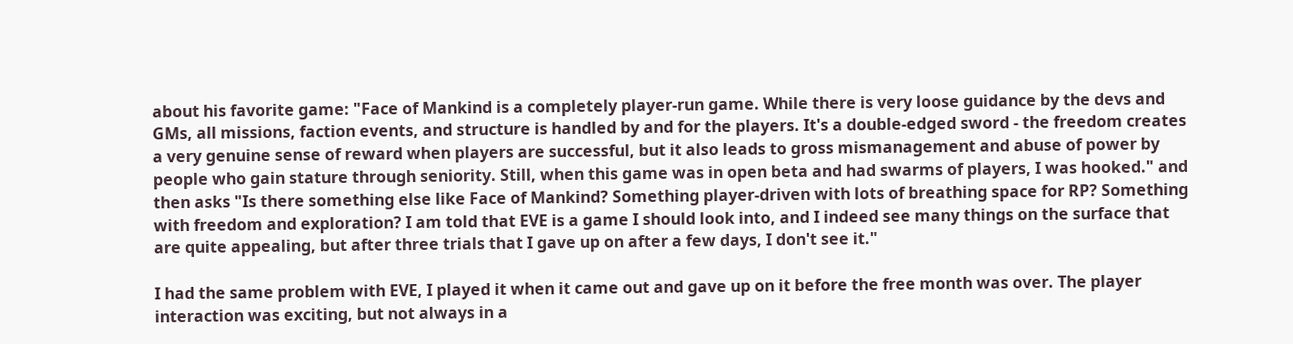about his favorite game: "Face of Mankind is a completely player-run game. While there is very loose guidance by the devs and GMs, all missions, faction events, and structure is handled by and for the players. It's a double-edged sword - the freedom creates a very genuine sense of reward when players are successful, but it also leads to gross mismanagement and abuse of power by people who gain stature through seniority. Still, when this game was in open beta and had swarms of players, I was hooked." and then asks "Is there something else like Face of Mankind? Something player-driven with lots of breathing space for RP? Something with freedom and exploration? I am told that EVE is a game I should look into, and I indeed see many things on the surface that are quite appealing, but after three trials that I gave up on after a few days, I don't see it."

I had the same problem with EVE, I played it when it came out and gave up on it before the free month was over. The player interaction was exciting, but not always in a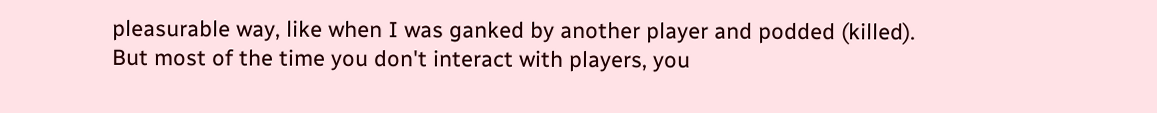pleasurable way, like when I was ganked by another player and podded (killed). But most of the time you don't interact with players, you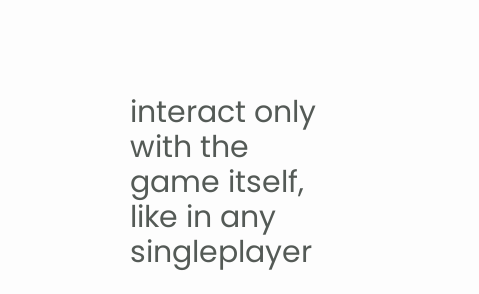interact only with the game itself, like in any singleplayer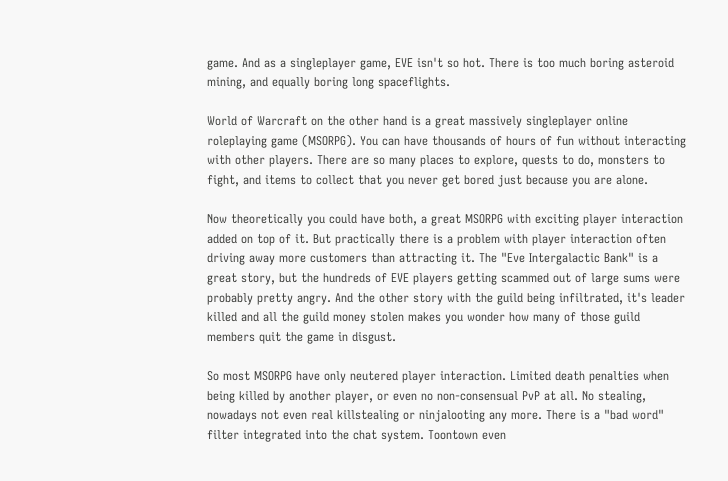game. And as a singleplayer game, EVE isn't so hot. There is too much boring asteroid mining, and equally boring long spaceflights.

World of Warcraft on the other hand is a great massively singleplayer online roleplaying game (MSORPG). You can have thousands of hours of fun without interacting with other players. There are so many places to explore, quests to do, monsters to fight, and items to collect that you never get bored just because you are alone.

Now theoretically you could have both, a great MSORPG with exciting player interaction added on top of it. But practically there is a problem with player interaction often driving away more customers than attracting it. The "Eve Intergalactic Bank" is a great story, but the hundreds of EVE players getting scammed out of large sums were probably pretty angry. And the other story with the guild being infiltrated, it's leader killed and all the guild money stolen makes you wonder how many of those guild members quit the game in disgust.

So most MSORPG have only neutered player interaction. Limited death penalties when being killed by another player, or even no non-consensual PvP at all. No stealing, nowadays not even real killstealing or ninjalooting any more. There is a "bad word" filter integrated into the chat system. Toontown even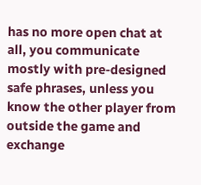has no more open chat at all, you communicate mostly with pre-designed safe phrases, unless you know the other player from outside the game and exchange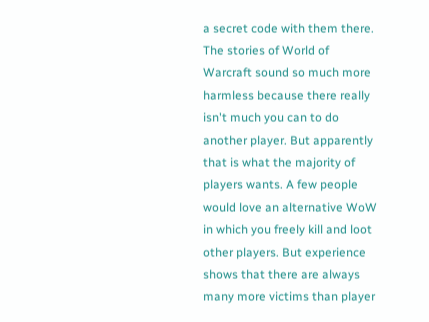a secret code with them there. The stories of World of Warcraft sound so much more harmless because there really isn't much you can to do another player. But apparently that is what the majority of players wants. A few people would love an alternative WoW in which you freely kill and loot other players. But experience shows that there are always many more victims than player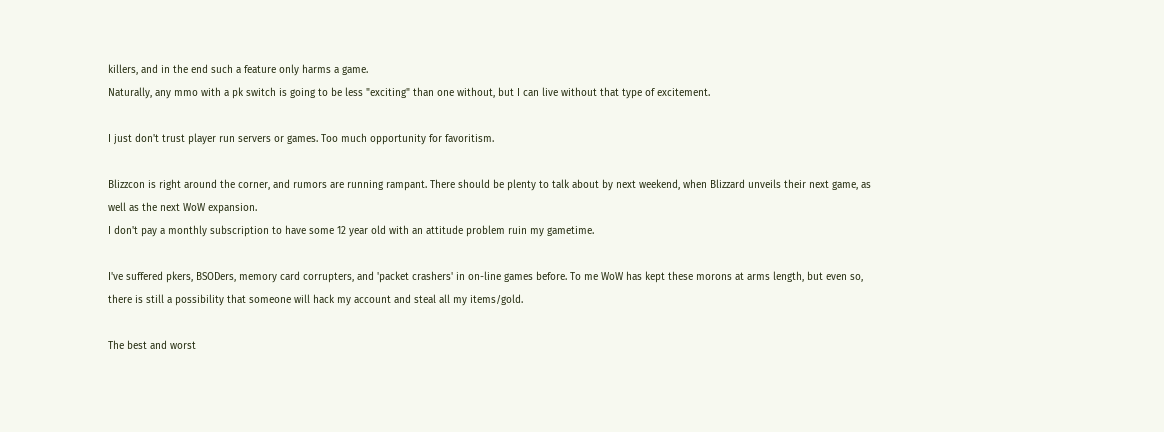killers, and in the end such a feature only harms a game.
Naturally, any mmo with a pk switch is going to be less "exciting" than one without, but I can live without that type of excitement.

I just don't trust player run servers or games. Too much opportunity for favoritism.

Blizzcon is right around the corner, and rumors are running rampant. There should be plenty to talk about by next weekend, when Blizzard unveils their next game, as well as the next WoW expansion.
I don't pay a monthly subscription to have some 12 year old with an attitude problem ruin my gametime.

I've suffered pkers, BSODers, memory card corrupters, and 'packet crashers' in on-line games before. To me WoW has kept these morons at arms length, but even so, there is still a possibility that someone will hack my account and steal all my items/gold.

The best and worst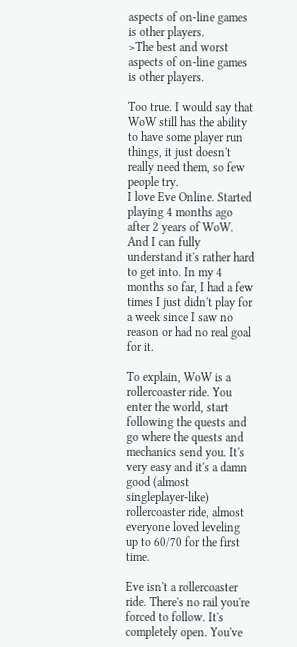aspects of on-line games is other players.
>The best and worst aspects of on-line games is other players.

Too true. I would say that WoW still has the ability to have some player run things, it just doesn't really need them, so few people try.
I love Eve Online. Started playing 4 months ago after 2 years of WoW. And I can fully understand it's rather hard to get into. In my 4 months so far, I had a few times I just didn't play for a week since I saw no reason or had no real goal for it.

To explain, WoW is a rollercoaster ride. You enter the world, start following the quests and go where the quests and mechanics send you. It's very easy and it's a damn good (almost singleplayer-like) rollercoaster ride, almost everyone loved leveling up to 60/70 for the first time.

Eve isn't a rollercoaster ride. There's no rail you're forced to follow. It's completely open. You've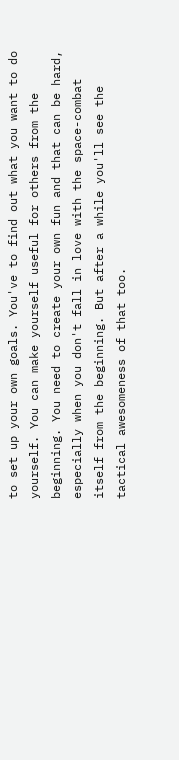to set up your own goals. You've to find out what you want to do yourself. You can make yourself useful for others from the beginning. You need to create your own fun and that can be hard, especially when you don't fall in love with the space-combat itself from the beginning. But after a while you'll see the tactical awesomeness of that too.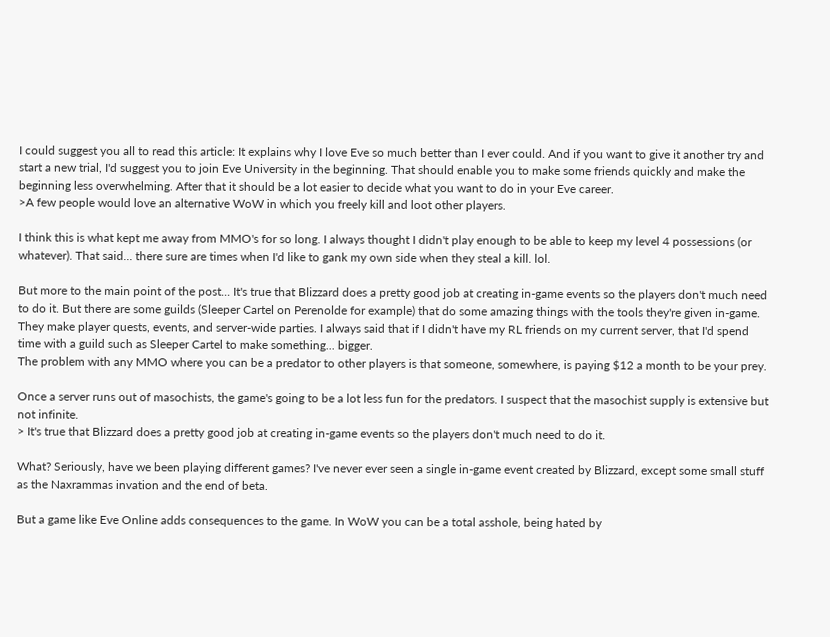I could suggest you all to read this article: It explains why I love Eve so much better than I ever could. And if you want to give it another try and start a new trial, I'd suggest you to join Eve University in the beginning. That should enable you to make some friends quickly and make the beginning less overwhelming. After that it should be a lot easier to decide what you want to do in your Eve career.
>A few people would love an alternative WoW in which you freely kill and loot other players.

I think this is what kept me away from MMO's for so long. I always thought I didn't play enough to be able to keep my level 4 possessions (or whatever). That said... there sure are times when I'd like to gank my own side when they steal a kill. lol.

But more to the main point of the post... It's true that Blizzard does a pretty good job at creating in-game events so the players don't much need to do it. But there are some guilds (Sleeper Cartel on Perenolde for example) that do some amazing things with the tools they're given in-game. They make player quests, events, and server-wide parties. I always said that if I didn't have my RL friends on my current server, that I'd spend time with a guild such as Sleeper Cartel to make something... bigger.
The problem with any MMO where you can be a predator to other players is that someone, somewhere, is paying $12 a month to be your prey.

Once a server runs out of masochists, the game's going to be a lot less fun for the predators. I suspect that the masochist supply is extensive but not infinite.
> It's true that Blizzard does a pretty good job at creating in-game events so the players don't much need to do it.

What? Seriously, have we been playing different games? I've never ever seen a single in-game event created by Blizzard, except some small stuff as the Naxrammas invation and the end of beta.

But a game like Eve Online adds consequences to the game. In WoW you can be a total asshole, being hated by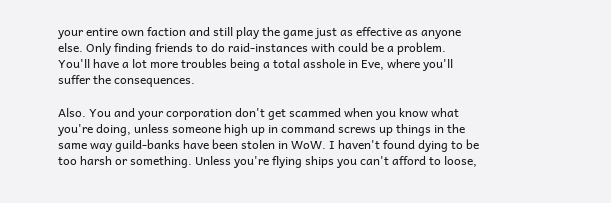your entire own faction and still play the game just as effective as anyone else. Only finding friends to do raid-instances with could be a problem. You'll have a lot more troubles being a total asshole in Eve, where you'll suffer the consequences.

Also. You and your corporation don't get scammed when you know what you're doing, unless someone high up in command screws up things in the same way guild-banks have been stolen in WoW. I haven't found dying to be too harsh or something. Unless you're flying ships you can't afford to loose,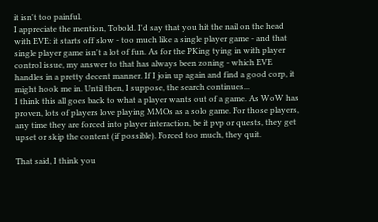it isn't too painful.
I appreciate the mention, Tobold. I'd say that you hit the nail on the head with EVE: it starts off slow - too much like a single player game - and that single player game isn't a lot of fun. As for the PKing tying in with player control issue, my answer to that has always been zoning - which EVE handles in a pretty decent manner. If I join up again and find a good corp, it might hook me in. Until then, I suppose, the search continues...
I think this all goes back to what a player wants out of a game. As WoW has proven, lots of players love playing MMOs as a solo game. For those players, any time they are forced into player interaction, be it pvp or quests, they get upset or skip the content (if possible). Forced too much, they quit.

That said, I think you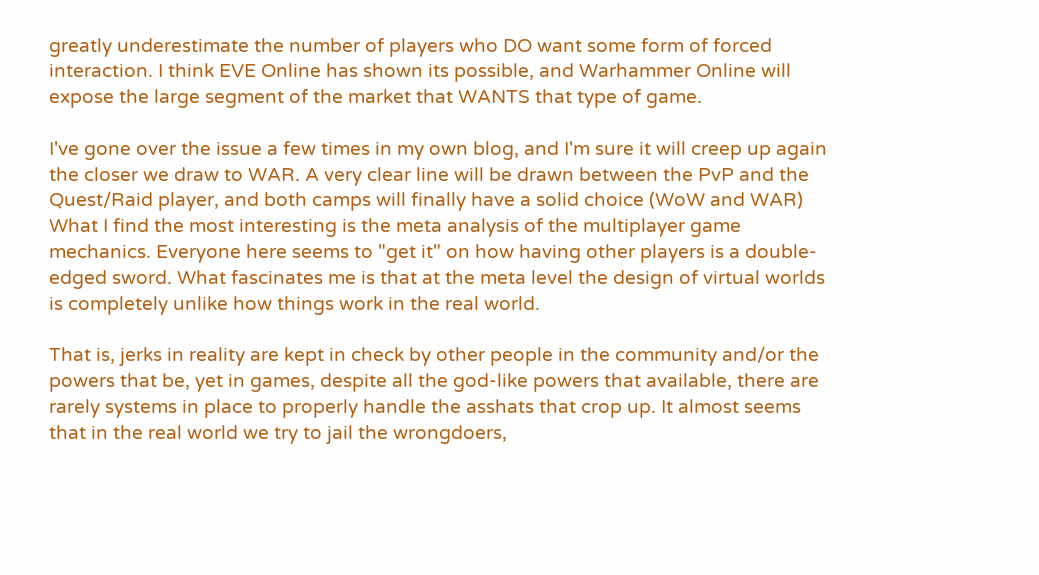greatly underestimate the number of players who DO want some form of forced interaction. I think EVE Online has shown its possible, and Warhammer Online will expose the large segment of the market that WANTS that type of game.

I've gone over the issue a few times in my own blog, and I'm sure it will creep up again the closer we draw to WAR. A very clear line will be drawn between the PvP and the Quest/Raid player, and both camps will finally have a solid choice (WoW and WAR)
What I find the most interesting is the meta analysis of the multiplayer game mechanics. Everyone here seems to "get it" on how having other players is a double-edged sword. What fascinates me is that at the meta level the design of virtual worlds is completely unlike how things work in the real world.

That is, jerks in reality are kept in check by other people in the community and/or the powers that be, yet in games, despite all the god-like powers that available, there are rarely systems in place to properly handle the asshats that crop up. It almost seems that in the real world we try to jail the wrongdoers,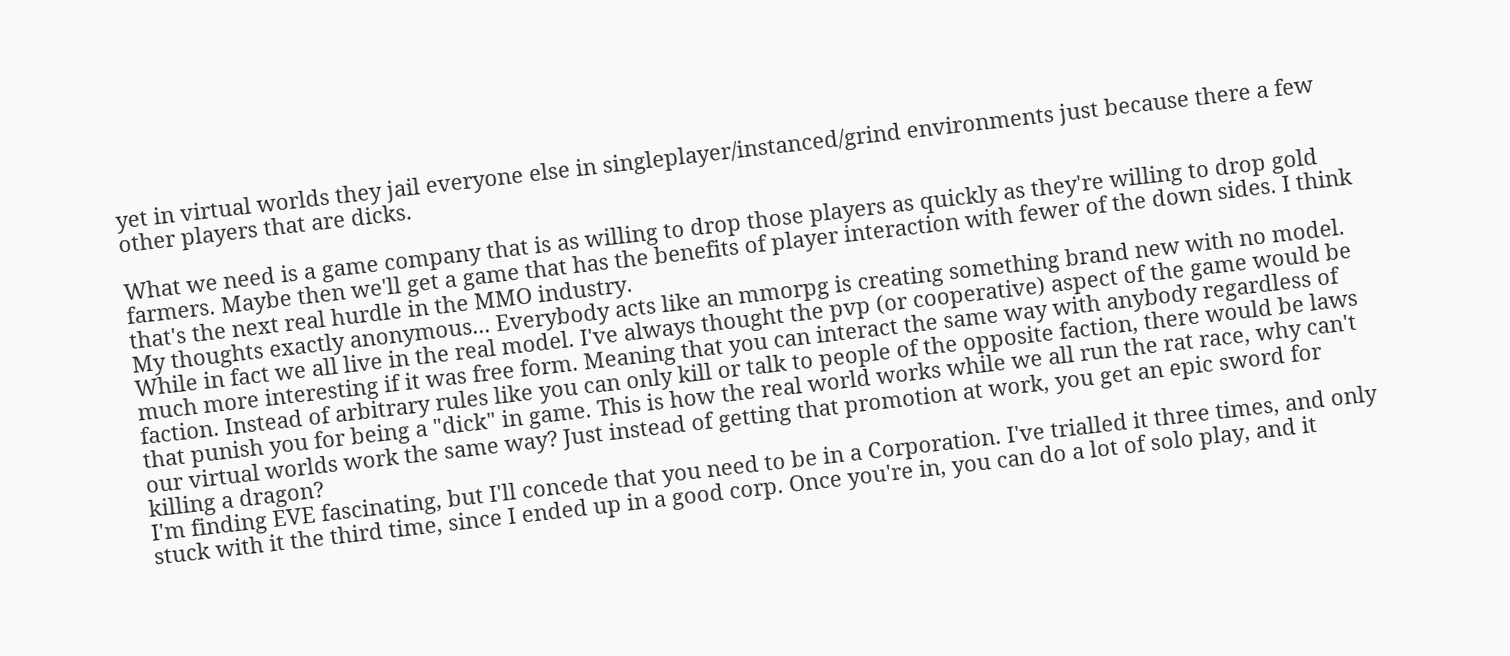yet in virtual worlds they jail everyone else in singleplayer/instanced/grind environments just because there a few other players that are dicks.

What we need is a game company that is as willing to drop those players as quickly as they're willing to drop gold farmers. Maybe then we'll get a game that has the benefits of player interaction with fewer of the down sides. I think that's the next real hurdle in the MMO industry.
My thoughts exactly anonymous... Everybody acts like an mmorpg is creating something brand new with no model. While in fact we all live in the real model. I've always thought the pvp (or cooperative) aspect of the game would be much more interesting if it was free form. Meaning that you can interact the same way with anybody regardless of faction. Instead of arbitrary rules like you can only kill or talk to people of the opposite faction, there would be laws that punish you for being a "dick" in game. This is how the real world works while we all run the rat race, why can't our virtual worlds work the same way? Just instead of getting that promotion at work, you get an epic sword for killing a dragon?
I'm finding EVE fascinating, but I'll concede that you need to be in a Corporation. I've trialled it three times, and only stuck with it the third time, since I ended up in a good corp. Once you're in, you can do a lot of solo play, and it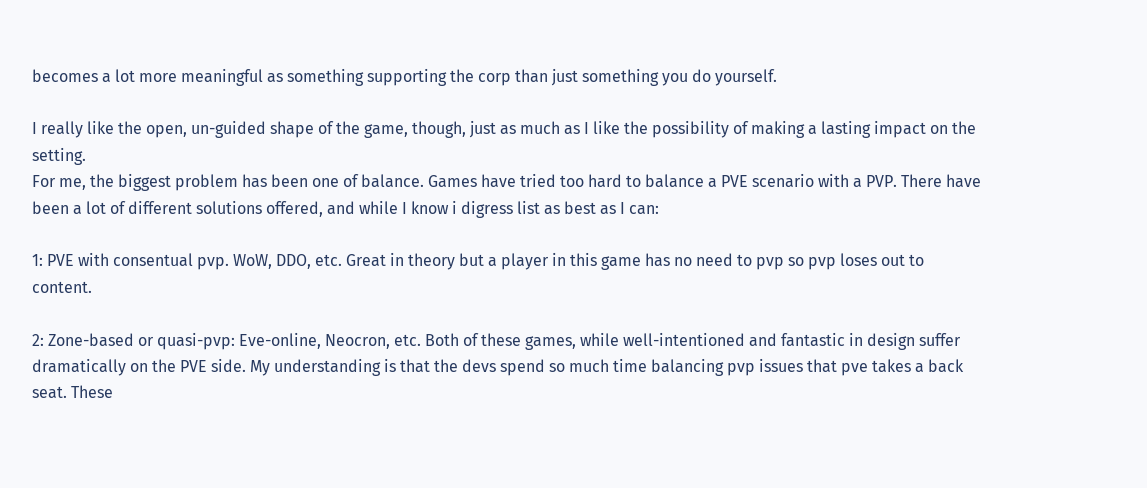becomes a lot more meaningful as something supporting the corp than just something you do yourself.

I really like the open, un-guided shape of the game, though, just as much as I like the possibility of making a lasting impact on the setting.
For me, the biggest problem has been one of balance. Games have tried too hard to balance a PVE scenario with a PVP. There have been a lot of different solutions offered, and while I know i digress list as best as I can:

1: PVE with consentual pvp. WoW, DDO, etc. Great in theory but a player in this game has no need to pvp so pvp loses out to content.

2: Zone-based or quasi-pvp: Eve-online, Neocron, etc. Both of these games, while well-intentioned and fantastic in design suffer dramatically on the PVE side. My understanding is that the devs spend so much time balancing pvp issues that pve takes a back seat. These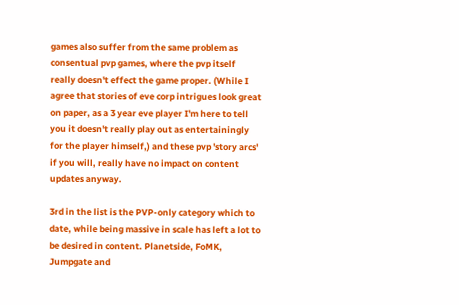games also suffer from the same problem as consentual pvp games, where the pvp itself really doesn't effect the game proper. (While I agree that stories of eve corp intrigues look great on paper, as a 3 year eve player I'm here to tell you it doesn't really play out as entertainingly for the player himself,) and these pvp 'story arcs' if you will, really have no impact on content updates anyway.

3rd in the list is the PVP-only category which to date, while being massive in scale has left a lot to be desired in content. Planetside, FoMK, Jumpgate and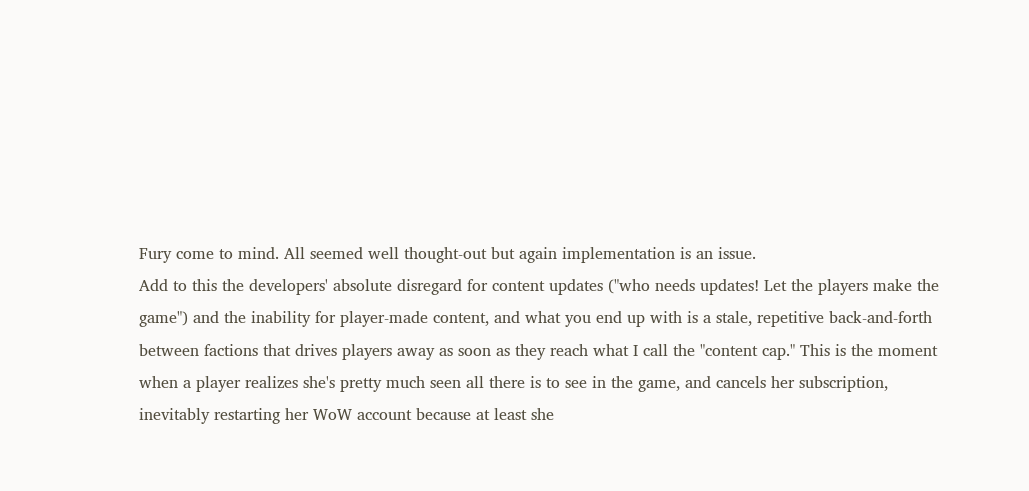Fury come to mind. All seemed well thought-out but again implementation is an issue.
Add to this the developers' absolute disregard for content updates ("who needs updates! Let the players make the game") and the inability for player-made content, and what you end up with is a stale, repetitive back-and-forth between factions that drives players away as soon as they reach what I call the "content cap." This is the moment when a player realizes she's pretty much seen all there is to see in the game, and cancels her subscription, inevitably restarting her WoW account because at least she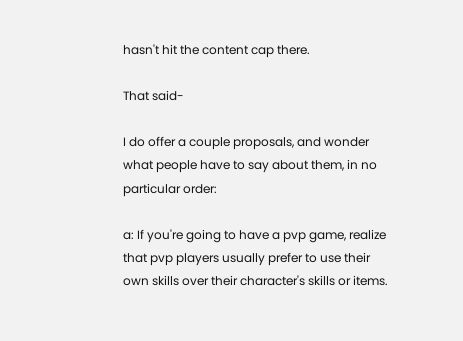hasn't hit the content cap there.

That said-

I do offer a couple proposals, and wonder what people have to say about them, in no particular order:

a: If you're going to have a pvp game, realize that pvp players usually prefer to use their own skills over their character's skills or items.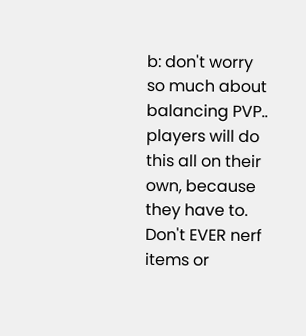b: don't worry so much about balancing PVP.. players will do this all on their own, because they have to. Don't EVER nerf items or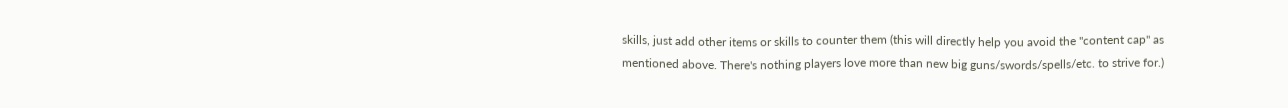skills, just add other items or skills to counter them (this will directly help you avoid the "content cap" as mentioned above. There's nothing players love more than new big guns/swords/spells/etc. to strive for.)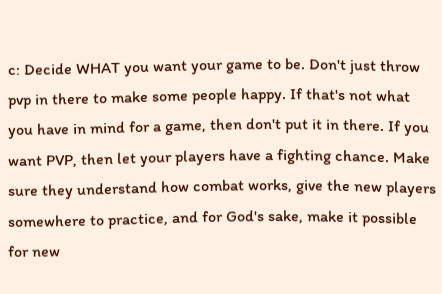c: Decide WHAT you want your game to be. Don't just throw pvp in there to make some people happy. If that's not what you have in mind for a game, then don't put it in there. If you want PVP, then let your players have a fighting chance. Make sure they understand how combat works, give the new players somewhere to practice, and for God's sake, make it possible for new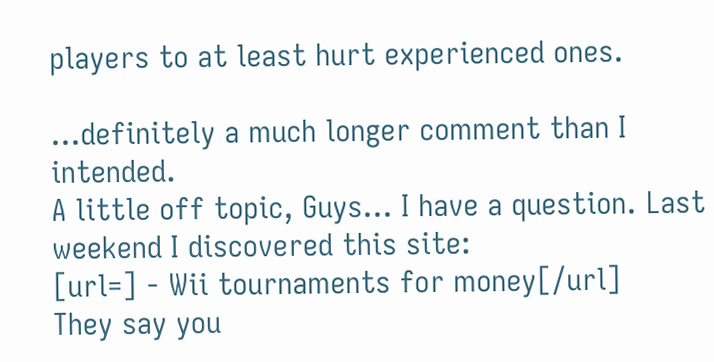players to at least hurt experienced ones.

...definitely a much longer comment than I intended.
A little off topic, Guys... I have a question. Last weekend I discovered this site:
[url=] - Wii tournaments for money[/url]
They say you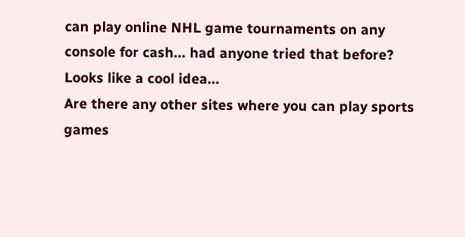can play online NHL game tournaments on any console for cash... had anyone tried that before? Looks like a cool idea...
Are there any other sites where you can play sports games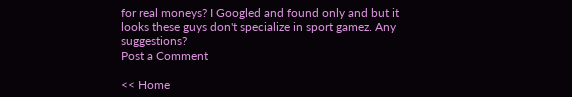for real moneys? I Googled and found only and but it looks these guys don't specialize in sport gamez. Any suggestions?
Post a Comment

<< Home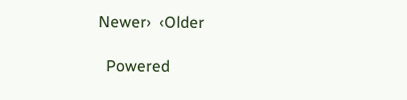Newer›  ‹Older

  Powered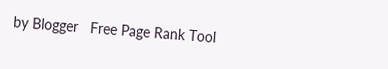by Blogger   Free Page Rank Tool